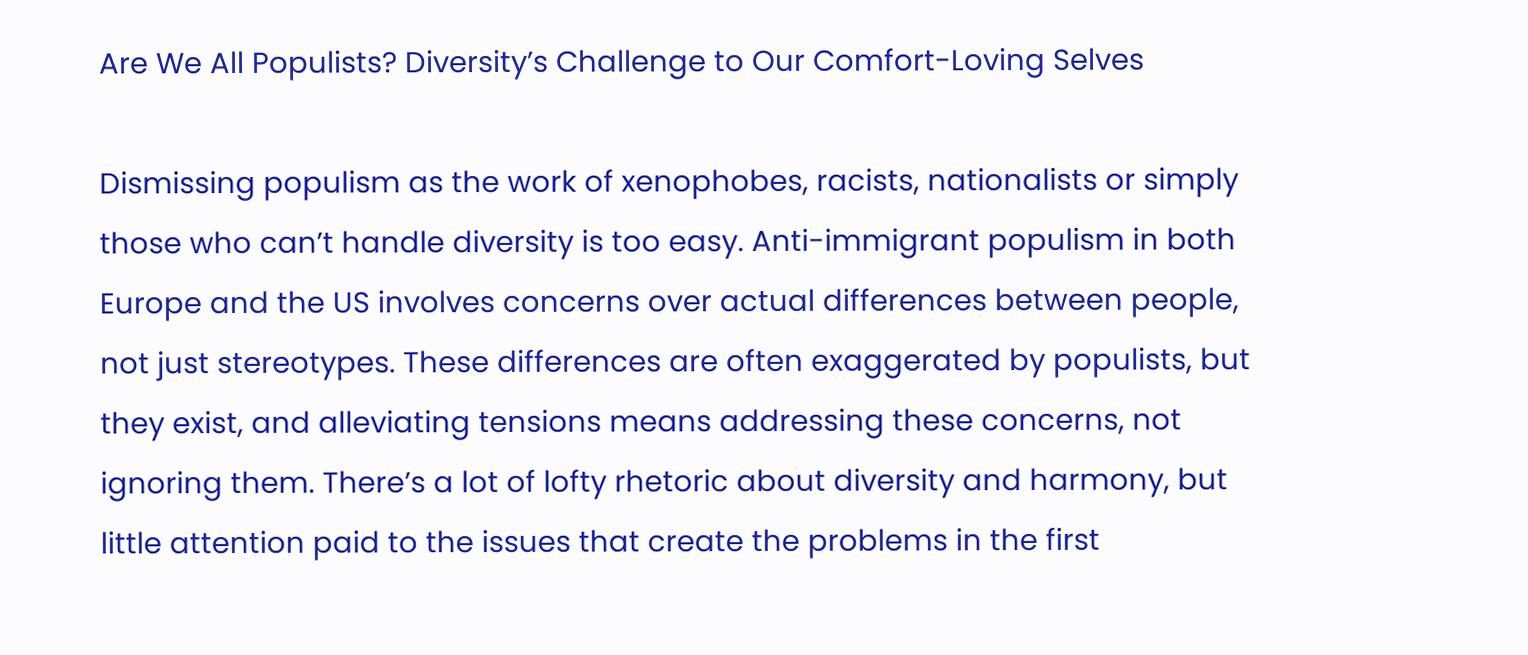Are We All Populists? Diversity’s Challenge to Our Comfort-Loving Selves

Dismissing populism as the work of xenophobes, racists, nationalists or simply those who can’t handle diversity is too easy. Anti-immigrant populism in both Europe and the US involves concerns over actual differences between people, not just stereotypes. These differences are often exaggerated by populists, but they exist, and alleviating tensions means addressing these concerns, not ignoring them. There’s a lot of lofty rhetoric about diversity and harmony, but little attention paid to the issues that create the problems in the first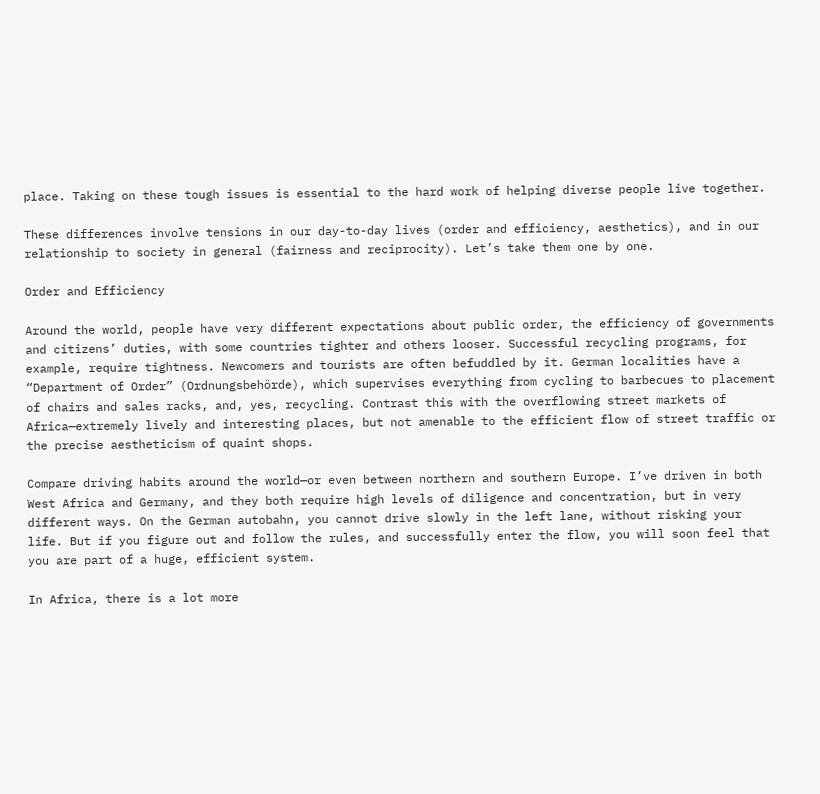place. Taking on these tough issues is essential to the hard work of helping diverse people live together.

These differences involve tensions in our day-to-day lives (order and efficiency, aesthetics), and in our relationship to society in general (fairness and reciprocity). Let’s take them one by one.

Order and Efficiency

Around the world, people have very different expectations about public order, the efficiency of governments and citizens’ duties, with some countries tighter and others looser. Successful recycling programs, for example, require tightness. Newcomers and tourists are often befuddled by it. German localities have a “Department of Order” (Ordnungsbehörde), which supervises everything from cycling to barbecues to placement of chairs and sales racks, and, yes, recycling. Contrast this with the overflowing street markets of Africa—extremely lively and interesting places, but not amenable to the efficient flow of street traffic or the precise aestheticism of quaint shops.

Compare driving habits around the world—or even between northern and southern Europe. I’ve driven in both West Africa and Germany, and they both require high levels of diligence and concentration, but in very different ways. On the German autobahn, you cannot drive slowly in the left lane, without risking your life. But if you figure out and follow the rules, and successfully enter the flow, you will soon feel that you are part of a huge, efficient system.

In Africa, there is a lot more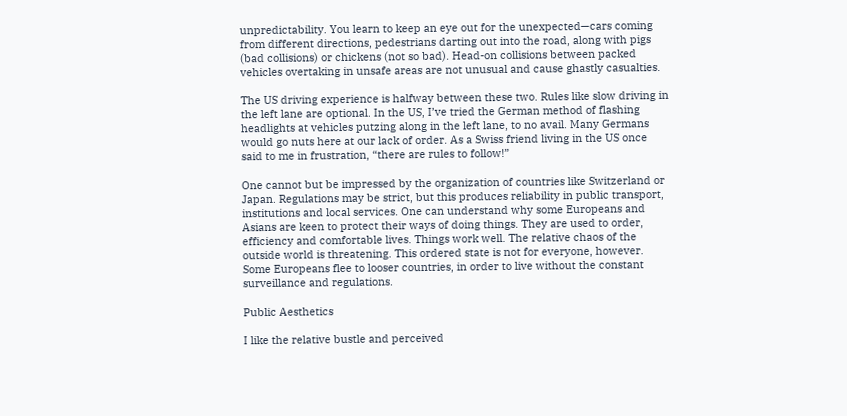unpredictability. You learn to keep an eye out for the unexpected—cars coming from different directions, pedestrians darting out into the road, along with pigs (bad collisions) or chickens (not so bad). Head-on collisions between packed vehicles overtaking in unsafe areas are not unusual and cause ghastly casualties.

The US driving experience is halfway between these two. Rules like slow driving in the left lane are optional. In the US, I’ve tried the German method of flashing headlights at vehicles putzing along in the left lane, to no avail. Many Germans would go nuts here at our lack of order. As a Swiss friend living in the US once said to me in frustration, “there are rules to follow!”

One cannot but be impressed by the organization of countries like Switzerland or Japan. Regulations may be strict, but this produces reliability in public transport, institutions and local services. One can understand why some Europeans and Asians are keen to protect their ways of doing things. They are used to order, efficiency and comfortable lives. Things work well. The relative chaos of the outside world is threatening. This ordered state is not for everyone, however. Some Europeans flee to looser countries, in order to live without the constant surveillance and regulations.

Public Aesthetics

I like the relative bustle and perceived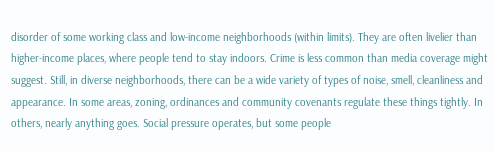disorder of some working class and low-income neighborhoods (within limits). They are often livelier than higher-income places, where people tend to stay indoors. Crime is less common than media coverage might suggest. Still, in diverse neighborhoods, there can be a wide variety of types of noise, smell, cleanliness and appearance. In some areas, zoning, ordinances and community covenants regulate these things tightly. In others, nearly anything goes. Social pressure operates, but some people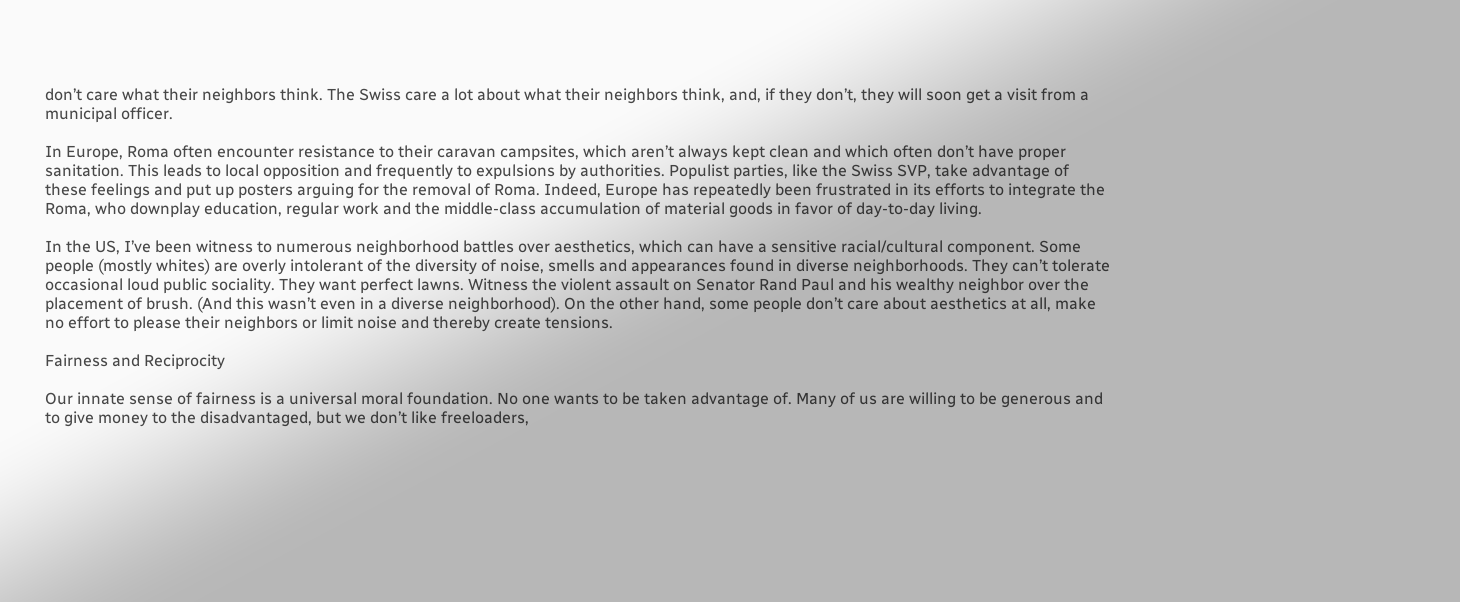don’t care what their neighbors think. The Swiss care a lot about what their neighbors think, and, if they don’t, they will soon get a visit from a municipal officer.

In Europe, Roma often encounter resistance to their caravan campsites, which aren’t always kept clean and which often don’t have proper sanitation. This leads to local opposition and frequently to expulsions by authorities. Populist parties, like the Swiss SVP, take advantage of these feelings and put up posters arguing for the removal of Roma. Indeed, Europe has repeatedly been frustrated in its efforts to integrate the Roma, who downplay education, regular work and the middle-class accumulation of material goods in favor of day-to-day living.

In the US, I’ve been witness to numerous neighborhood battles over aesthetics, which can have a sensitive racial/cultural component. Some people (mostly whites) are overly intolerant of the diversity of noise, smells and appearances found in diverse neighborhoods. They can’t tolerate occasional loud public sociality. They want perfect lawns. Witness the violent assault on Senator Rand Paul and his wealthy neighbor over the placement of brush. (And this wasn’t even in a diverse neighborhood). On the other hand, some people don’t care about aesthetics at all, make no effort to please their neighbors or limit noise and thereby create tensions.

Fairness and Reciprocity

Our innate sense of fairness is a universal moral foundation. No one wants to be taken advantage of. Many of us are willing to be generous and to give money to the disadvantaged, but we don’t like freeloaders,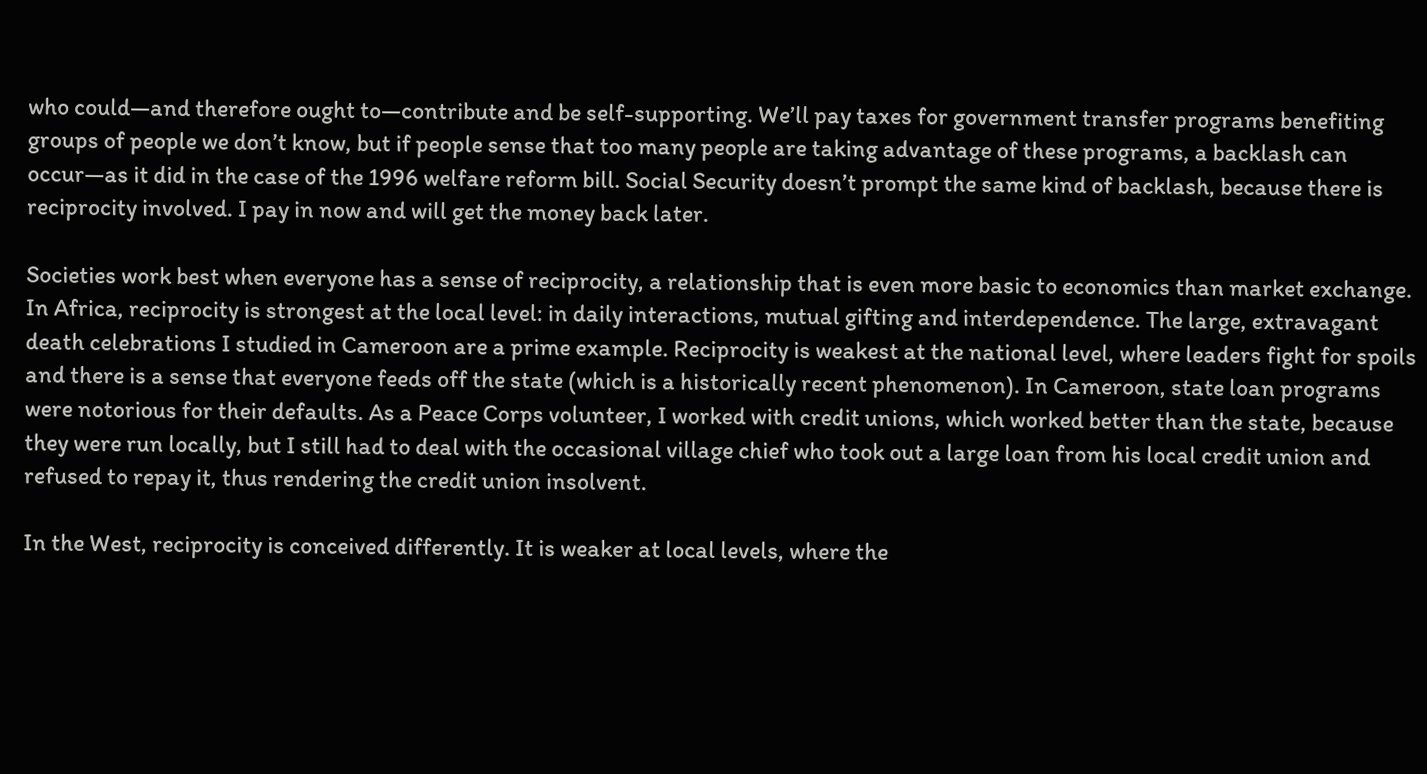who could—and therefore ought to—contribute and be self-supporting. We’ll pay taxes for government transfer programs benefiting groups of people we don’t know, but if people sense that too many people are taking advantage of these programs, a backlash can occur—as it did in the case of the 1996 welfare reform bill. Social Security doesn’t prompt the same kind of backlash, because there is reciprocity involved. I pay in now and will get the money back later.

Societies work best when everyone has a sense of reciprocity, a relationship that is even more basic to economics than market exchange. In Africa, reciprocity is strongest at the local level: in daily interactions, mutual gifting and interdependence. The large, extravagant death celebrations I studied in Cameroon are a prime example. Reciprocity is weakest at the national level, where leaders fight for spoils and there is a sense that everyone feeds off the state (which is a historically recent phenomenon). In Cameroon, state loan programs were notorious for their defaults. As a Peace Corps volunteer, I worked with credit unions, which worked better than the state, because they were run locally, but I still had to deal with the occasional village chief who took out a large loan from his local credit union and refused to repay it, thus rendering the credit union insolvent.

In the West, reciprocity is conceived differently. It is weaker at local levels, where the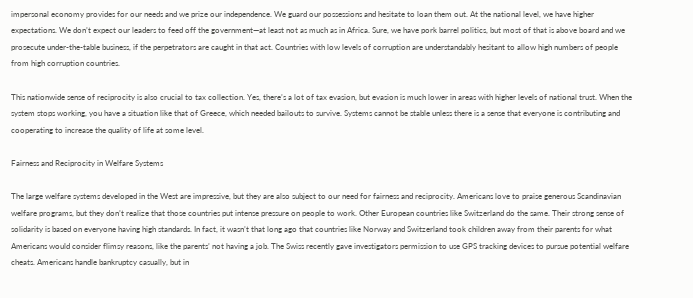impersonal economy provides for our needs and we prize our independence. We guard our possessions and hesitate to loan them out. At the national level, we have higher expectations. We don’t expect our leaders to feed off the government—at least not as much as in Africa. Sure, we have pork barrel politics, but most of that is above board and we prosecute under-the-table business, if the perpetrators are caught in that act. Countries with low levels of corruption are understandably hesitant to allow high numbers of people from high corruption countries.

This nationwide sense of reciprocity is also crucial to tax collection. Yes, there’s a lot of tax evasion, but evasion is much lower in areas with higher levels of national trust. When the system stops working, you have a situation like that of Greece, which needed bailouts to survive. Systems cannot be stable unless there is a sense that everyone is contributing and cooperating to increase the quality of life at some level.

Fairness and Reciprocity in Welfare Systems

The large welfare systems developed in the West are impressive, but they are also subject to our need for fairness and reciprocity. Americans love to praise generous Scandinavian welfare programs, but they don’t realize that those countries put intense pressure on people to work. Other European countries like Switzerland do the same. Their strong sense of solidarity is based on everyone having high standards. In fact, it wasn’t that long ago that countries like Norway and Switzerland took children away from their parents for what Americans would consider flimsy reasons, like the parents’ not having a job. The Swiss recently gave investigators permission to use GPS tracking devices to pursue potential welfare cheats. Americans handle bankruptcy casually, but in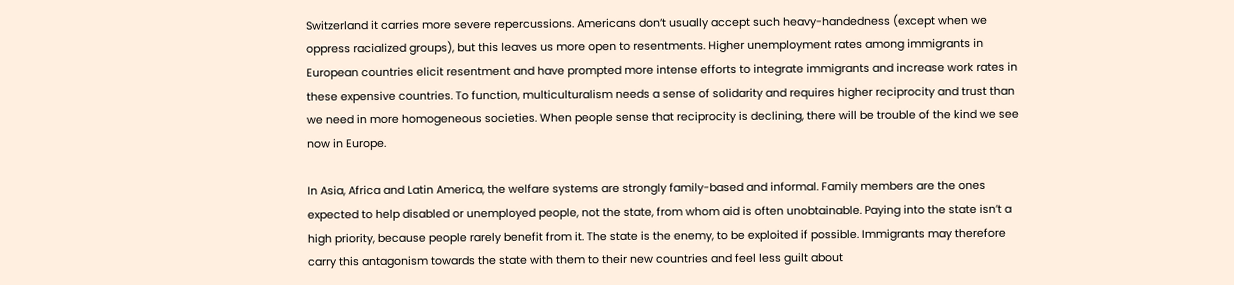Switzerland it carries more severe repercussions. Americans don’t usually accept such heavy-handedness (except when we oppress racialized groups), but this leaves us more open to resentments. Higher unemployment rates among immigrants in European countries elicit resentment and have prompted more intense efforts to integrate immigrants and increase work rates in these expensive countries. To function, multiculturalism needs a sense of solidarity and requires higher reciprocity and trust than we need in more homogeneous societies. When people sense that reciprocity is declining, there will be trouble of the kind we see now in Europe.

In Asia, Africa and Latin America, the welfare systems are strongly family-based and informal. Family members are the ones expected to help disabled or unemployed people, not the state, from whom aid is often unobtainable. Paying into the state isn’t a high priority, because people rarely benefit from it. The state is the enemy, to be exploited if possible. Immigrants may therefore carry this antagonism towards the state with them to their new countries and feel less guilt about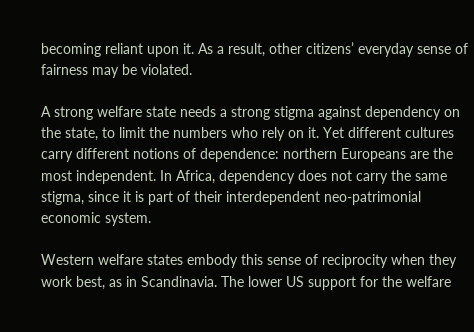becoming reliant upon it. As a result, other citizens’ everyday sense of fairness may be violated.

A strong welfare state needs a strong stigma against dependency on the state, to limit the numbers who rely on it. Yet different cultures carry different notions of dependence: northern Europeans are the most independent. In Africa, dependency does not carry the same stigma, since it is part of their interdependent neo-patrimonial economic system.

Western welfare states embody this sense of reciprocity when they work best, as in Scandinavia. The lower US support for the welfare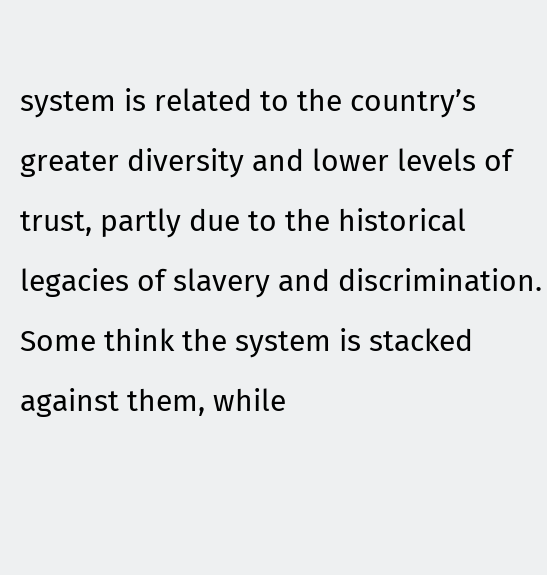system is related to the country’s greater diversity and lower levels of trust, partly due to the historical legacies of slavery and discrimination. Some think the system is stacked against them, while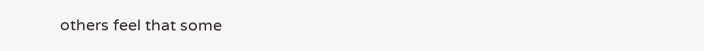others feel that some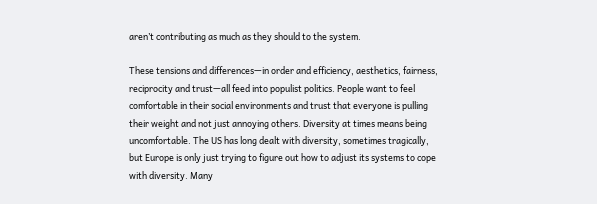aren’t contributing as much as they should to the system.

These tensions and differences—in order and efficiency, aesthetics, fairness, reciprocity and trust—all feed into populist politics. People want to feel comfortable in their social environments and trust that everyone is pulling their weight and not just annoying others. Diversity at times means being uncomfortable. The US has long dealt with diversity, sometimes tragically, but Europe is only just trying to figure out how to adjust its systems to cope with diversity. Many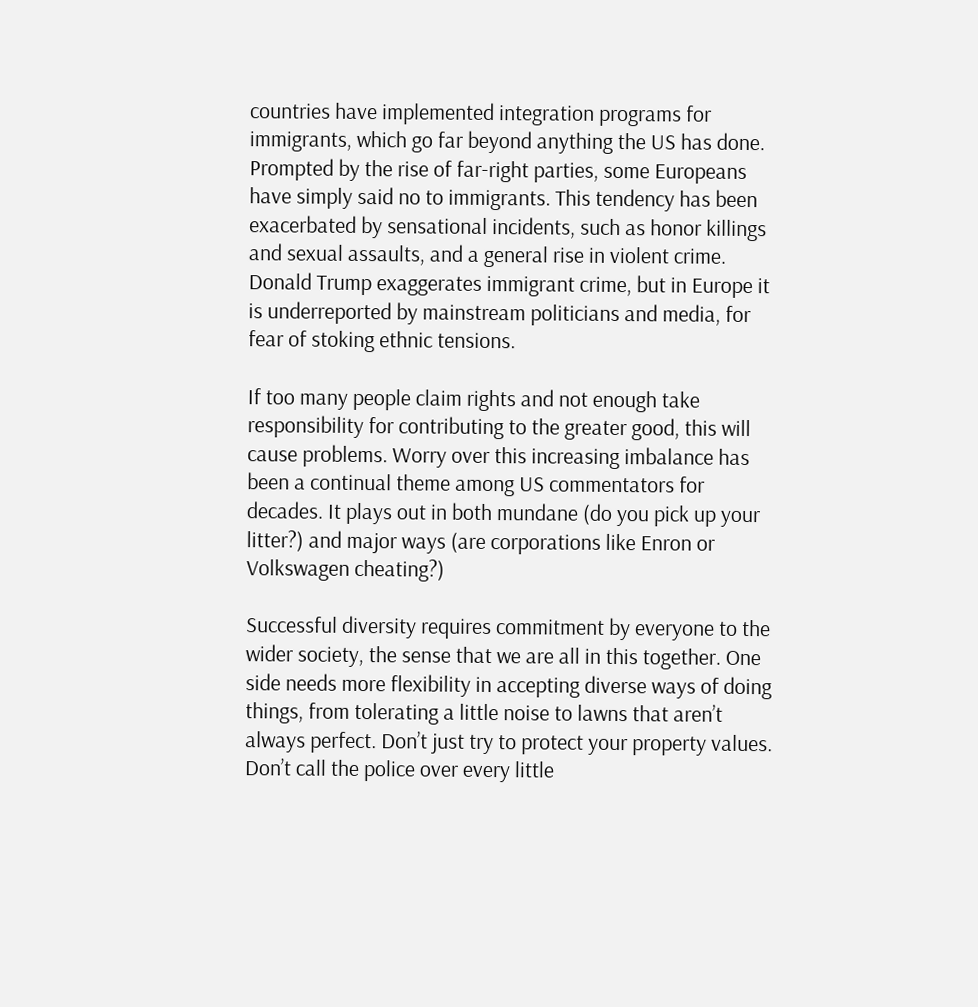countries have implemented integration programs for immigrants, which go far beyond anything the US has done. Prompted by the rise of far-right parties, some Europeans have simply said no to immigrants. This tendency has been exacerbated by sensational incidents, such as honor killings and sexual assaults, and a general rise in violent crime. Donald Trump exaggerates immigrant crime, but in Europe it is underreported by mainstream politicians and media, for fear of stoking ethnic tensions.

If too many people claim rights and not enough take responsibility for contributing to the greater good, this will cause problems. Worry over this increasing imbalance has been a continual theme among US commentators for decades. It plays out in both mundane (do you pick up your litter?) and major ways (are corporations like Enron or Volkswagen cheating?)

Successful diversity requires commitment by everyone to the wider society, the sense that we are all in this together. One side needs more flexibility in accepting diverse ways of doing things, from tolerating a little noise to lawns that aren’t always perfect. Don’t just try to protect your property values. Don’t call the police over every little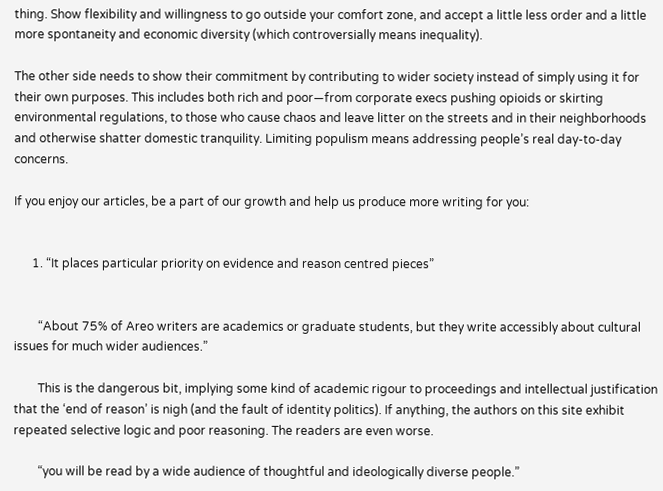thing. Show flexibility and willingness to go outside your comfort zone, and accept a little less order and a little more spontaneity and economic diversity (which controversially means inequality).

The other side needs to show their commitment by contributing to wider society instead of simply using it for their own purposes. This includes both rich and poor—from corporate execs pushing opioids or skirting environmental regulations, to those who cause chaos and leave litter on the streets and in their neighborhoods and otherwise shatter domestic tranquility. Limiting populism means addressing people’s real day-to-day concerns.

If you enjoy our articles, be a part of our growth and help us produce more writing for you:


      1. “It places particular priority on evidence and reason centred pieces”


        “About 75% of Areo writers are academics or graduate students, but they write accessibly about cultural issues for much wider audiences.”

        This is the dangerous bit, implying some kind of academic rigour to proceedings and intellectual justification that the ‘end of reason’ is nigh (and the fault of identity politics). If anything, the authors on this site exhibit repeated selective logic and poor reasoning. The readers are even worse.

        “you will be read by a wide audience of thoughtful and ideologically diverse people.”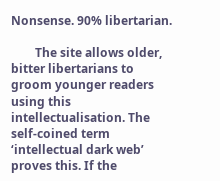Nonsense. 90% libertarian.

        The site allows older, bitter libertarians to groom younger readers using this intellectualisation. The self-coined term ‘intellectual dark web’ proves this. If the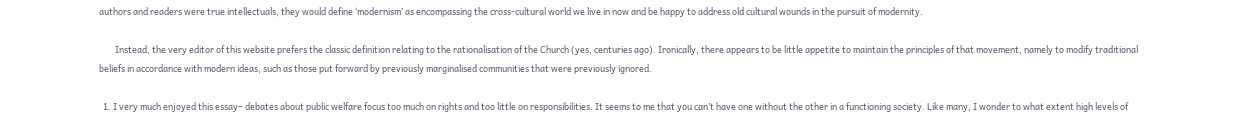authors and readers were true intellectuals, they would define ‘modernism’ as encompassing the cross-cultural world we live in now and be happy to address old cultural wounds in the pursuit of modernity.

        Instead, the very editor of this website prefers the classic definition relating to the rationalisation of the Church (yes, centuries ago). Ironically, there appears to be little appetite to maintain the principles of that movement, namely to modify traditional beliefs in accordance with modern ideas, such as those put forward by previously marginalised communities that were previously ignored.

  1. I very much enjoyed this essay– debates about public welfare focus too much on rights and too little on responsibilities. It seems to me that you can’t have one without the other in a functioning society. Like many, I wonder to what extent high levels of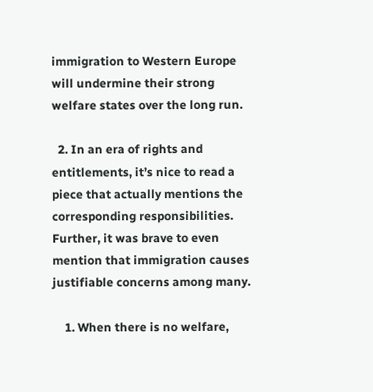immigration to Western Europe will undermine their strong welfare states over the long run.

  2. In an era of rights and entitlements, it’s nice to read a piece that actually mentions the corresponding responsibilities. Further, it was brave to even mention that immigration causes justifiable concerns among many.

    1. When there is no welfare,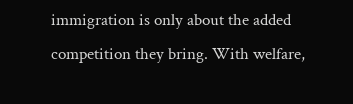immigration is only about the added competition they bring. With welfare,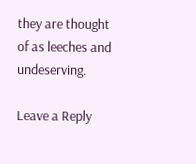they are thought of as leeches and undeserving.

Leave a Reply